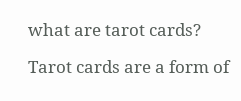what are tarot cards?

Tarot cards are a form of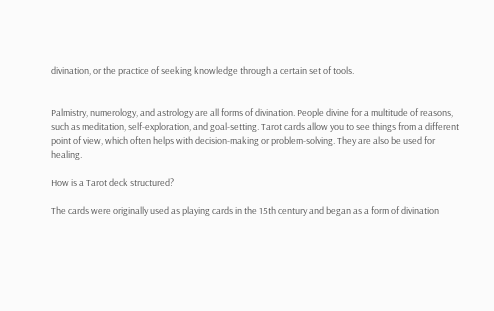divination, or the practice of seeking knowledge through a certain set of tools.


Palmistry, numerology, and astrology are all forms of divination. People divine for a multitude of reasons, such as meditation, self-exploration, and goal-setting. Tarot cards allow you to see things from a different point of view, which often helps with decision-making or problem-solving. They are also be used for healing.

How is a Tarot deck structured?

The cards were originally used as playing cards in the 15th century and began as a form of divination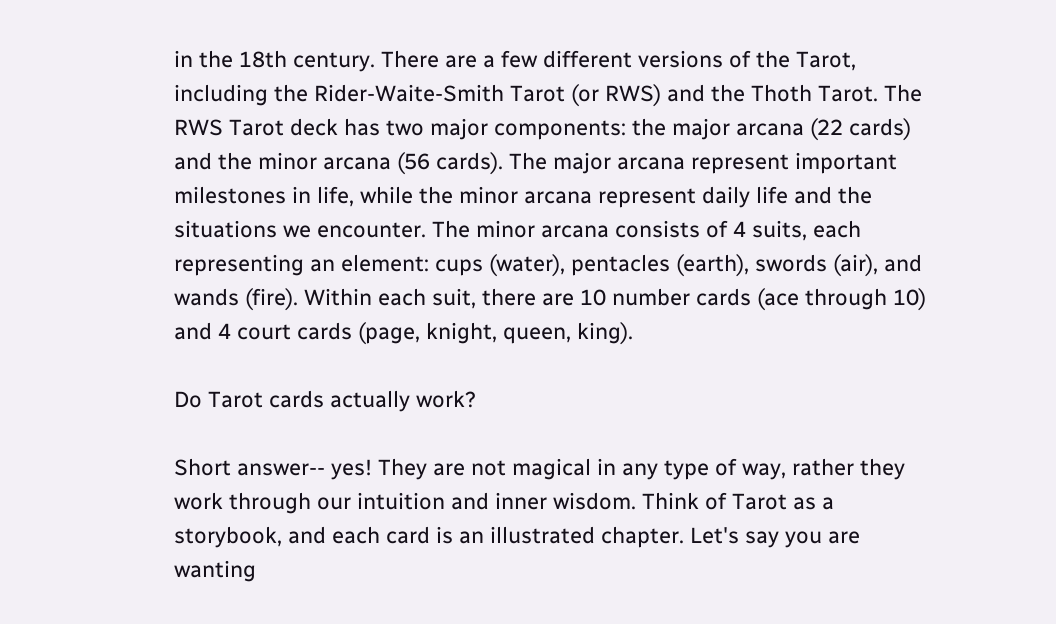in the 18th century. There are a few different versions of the Tarot, including the Rider-Waite-Smith Tarot (or RWS) and the Thoth Tarot. The RWS Tarot deck has two major components: the major arcana (22 cards) and the minor arcana (56 cards). The major arcana represent important milestones in life, while the minor arcana represent daily life and the situations we encounter. The minor arcana consists of 4 suits, each representing an element: cups (water), pentacles (earth), swords (air), and wands (fire). Within each suit, there are 10 number cards (ace through 10) and 4 court cards (page, knight, queen, king).

Do Tarot cards actually work?

Short answer-- yes! They are not magical in any type of way, rather they work through our intuition and inner wisdom. Think of Tarot as a storybook, and each card is an illustrated chapter. Let's say you are wanting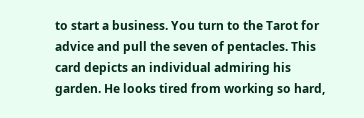to start a business. You turn to the Tarot for advice and pull the seven of pentacles. This card depicts an individual admiring his garden. He looks tired from working so hard,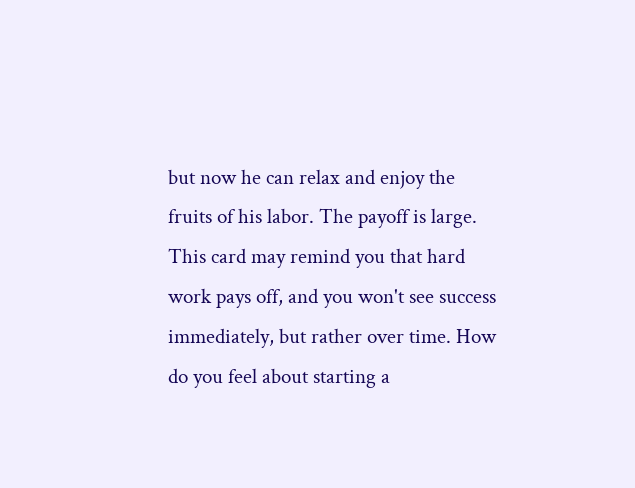but now he can relax and enjoy the fruits of his labor. The payoff is large. This card may remind you that hard work pays off, and you won't see success immediately, but rather over time. How do you feel about starting a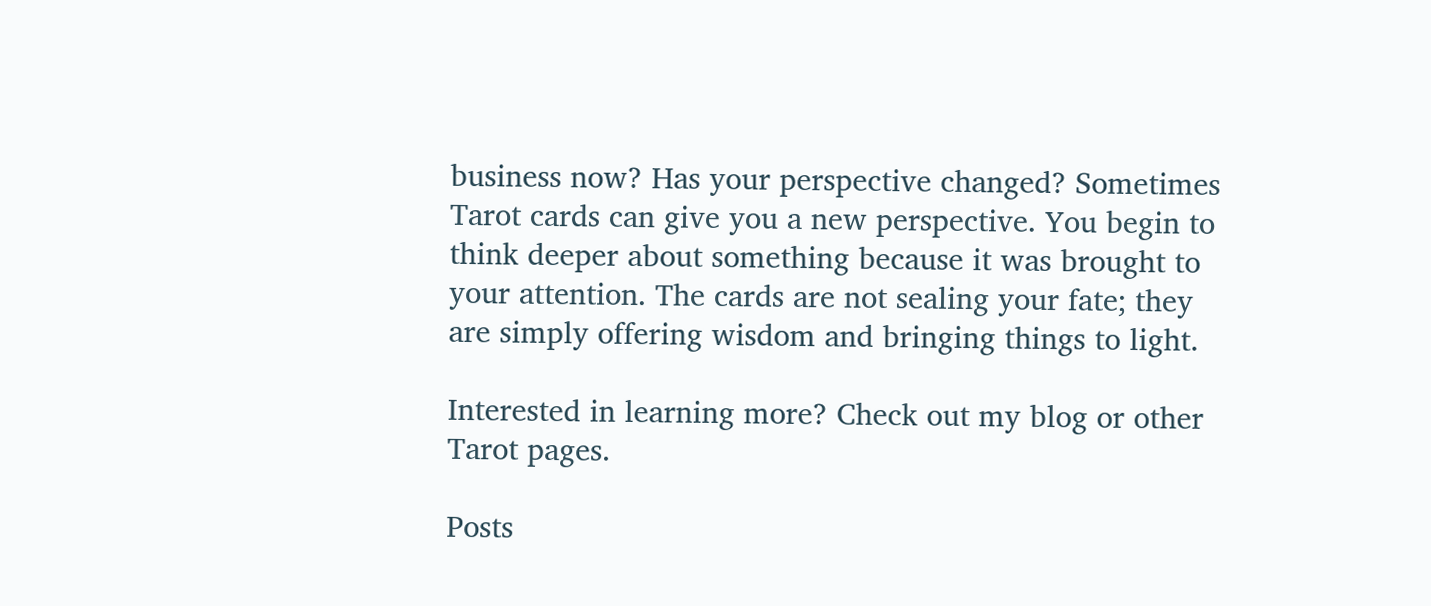business now? Has your perspective changed? Sometimes Tarot cards can give you a new perspective. You begin to think deeper about something because it was brought to your attention. The cards are not sealing your fate; they are simply offering wisdom and bringing things to light.

Interested in learning more? Check out my blog or other Tarot pages.

Posts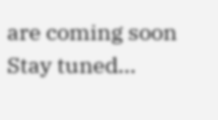are coming soon
Stay tuned...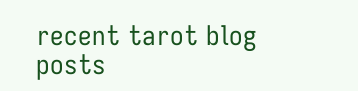recent tarot blog posts